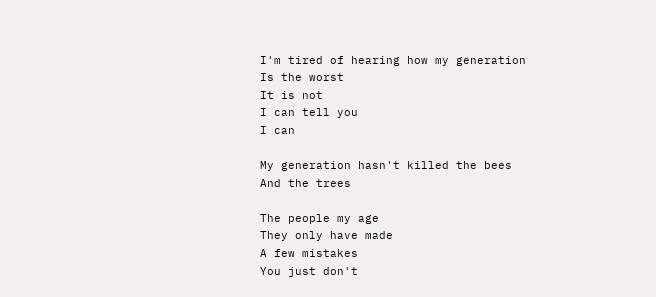I'm tired of hearing how my generation
Is the worst
It is not
I can tell you
I can

My generation hasn't killed the bees
And the trees

The people my age
They only have made
A few mistakes
You just don't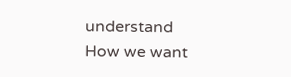understand
How we want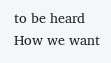to be heard
How we want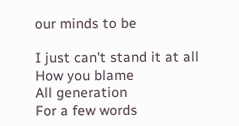our minds to be

I just can't stand it at all
How you blame
All generation
For a few words